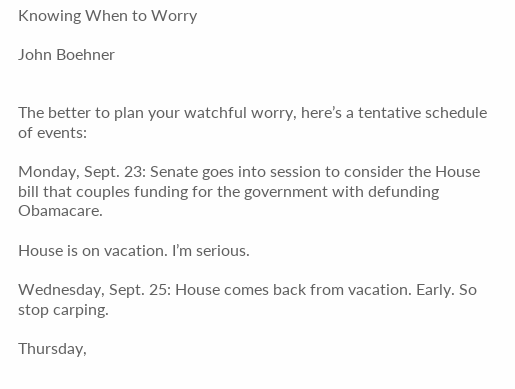Knowing When to Worry

John Boehner


The better to plan your watchful worry, here’s a tentative schedule of events:

Monday, Sept. 23: Senate goes into session to consider the House bill that couples funding for the government with defunding Obamacare.

House is on vacation. I’m serious.

Wednesday, Sept. 25: House comes back from vacation. Early. So stop carping.

Thursday,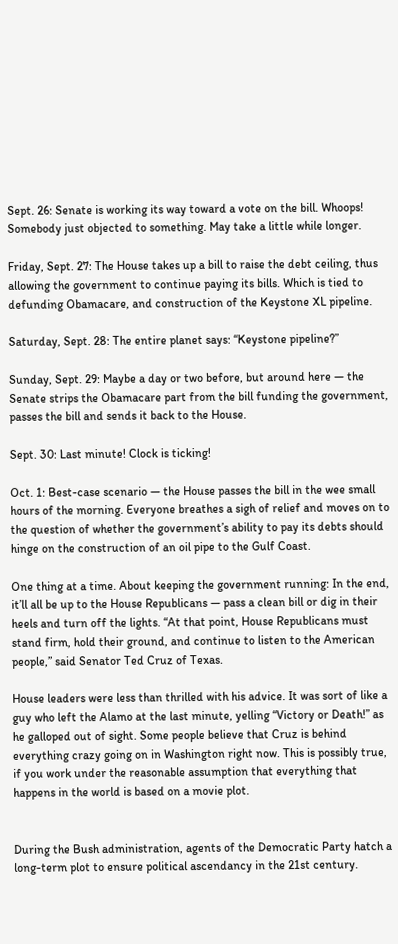Sept. 26: Senate is working its way toward a vote on the bill. Whoops! Somebody just objected to something. May take a little while longer.

Friday, Sept. 27: The House takes up a bill to raise the debt ceiling, thus allowing the government to continue paying its bills. Which is tied to defunding Obamacare, and construction of the Keystone XL pipeline.

Saturday, Sept. 28: The entire planet says: “Keystone pipeline?”

Sunday, Sept. 29: Maybe a day or two before, but around here — the Senate strips the Obamacare part from the bill funding the government, passes the bill and sends it back to the House.

Sept. 30: Last minute! Clock is ticking!

Oct. 1: Best-case scenario — the House passes the bill in the wee small hours of the morning. Everyone breathes a sigh of relief and moves on to the question of whether the government’s ability to pay its debts should hinge on the construction of an oil pipe to the Gulf Coast.

One thing at a time. About keeping the government running: In the end, it’ll all be up to the House Republicans — pass a clean bill or dig in their heels and turn off the lights. “At that point, House Republicans must stand firm, hold their ground, and continue to listen to the American people,” said Senator Ted Cruz of Texas.

House leaders were less than thrilled with his advice. It was sort of like a guy who left the Alamo at the last minute, yelling “Victory or Death!” as he galloped out of sight. Some people believe that Cruz is behind everything crazy going on in Washington right now. This is possibly true, if you work under the reasonable assumption that everything that happens in the world is based on a movie plot.


During the Bush administration, agents of the Democratic Party hatch a long-term plot to ensure political ascendancy in the 21st century.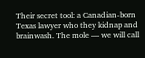Their secret tool: a Canadian-born Texas lawyer who they kidnap and brainwash. The mole — we will call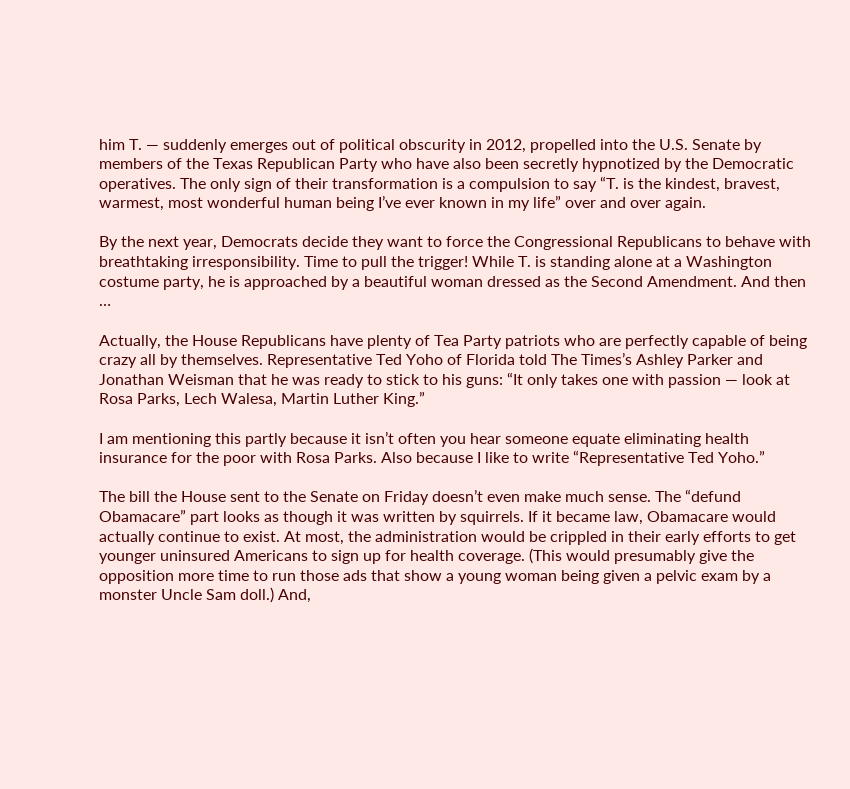him T. — suddenly emerges out of political obscurity in 2012, propelled into the U.S. Senate by members of the Texas Republican Party who have also been secretly hypnotized by the Democratic operatives. The only sign of their transformation is a compulsion to say “T. is the kindest, bravest, warmest, most wonderful human being I’ve ever known in my life” over and over again.

By the next year, Democrats decide they want to force the Congressional Republicans to behave with breathtaking irresponsibility. Time to pull the trigger! While T. is standing alone at a Washington costume party, he is approached by a beautiful woman dressed as the Second Amendment. And then …

Actually, the House Republicans have plenty of Tea Party patriots who are perfectly capable of being crazy all by themselves. Representative Ted Yoho of Florida told The Times’s Ashley Parker and Jonathan Weisman that he was ready to stick to his guns: “It only takes one with passion — look at Rosa Parks, Lech Walesa, Martin Luther King.”

I am mentioning this partly because it isn’t often you hear someone equate eliminating health insurance for the poor with Rosa Parks. Also because I like to write “Representative Ted Yoho.”

The bill the House sent to the Senate on Friday doesn’t even make much sense. The “defund Obamacare” part looks as though it was written by squirrels. If it became law, Obamacare would actually continue to exist. At most, the administration would be crippled in their early efforts to get younger uninsured Americans to sign up for health coverage. (This would presumably give the opposition more time to run those ads that show a young woman being given a pelvic exam by a monster Uncle Sam doll.) And,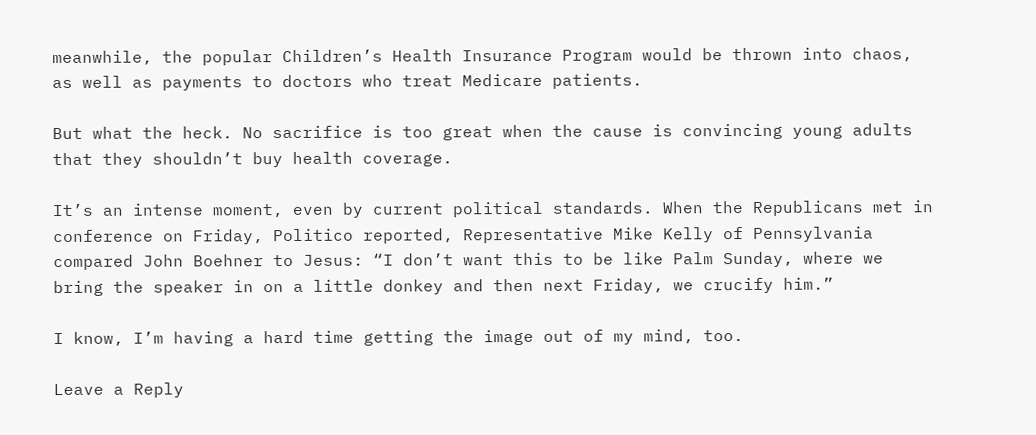meanwhile, the popular Children’s Health Insurance Program would be thrown into chaos, as well as payments to doctors who treat Medicare patients.

But what the heck. No sacrifice is too great when the cause is convincing young adults that they shouldn’t buy health coverage.

It’s an intense moment, even by current political standards. When the Republicans met in conference on Friday, Politico reported, Representative Mike Kelly of Pennsylvania compared John Boehner to Jesus: “I don’t want this to be like Palm Sunday, where we bring the speaker in on a little donkey and then next Friday, we crucify him.”

I know, I’m having a hard time getting the image out of my mind, too.

Leave a Reply